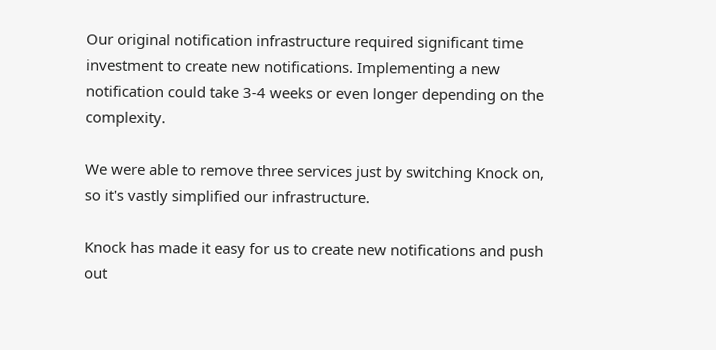Our original notification infrastructure required significant time investment to create new notifications. Implementing a new notification could take 3-4 weeks or even longer depending on the complexity.

We were able to remove three services just by switching Knock on, so it's vastly simplified our infrastructure.

Knock has made it easy for us to create new notifications and push out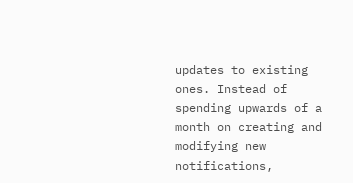updates to existing ones. Instead of spending upwards of a month on creating and modifying new notifications,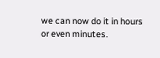we can now do it in hours or even minutes.